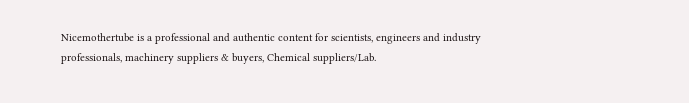Nicemothertube is a professional and authentic content for scientists, engineers and industry professionals, machinery suppliers & buyers, Chemical suppliers/Lab.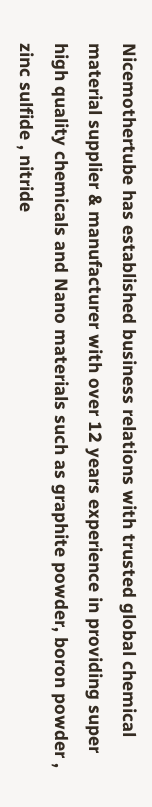Nicemothertube has established business relations with trusted global chemical material supplier & manufacturer with over 12 years experience in providing super high quality chemicals and Nano materials such as graphite powder, boron powder , zinc sulfide , nitride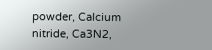powder, Calcium nitride, Ca3N2,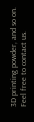3D printing powder, and so on. Feel free to contact us.